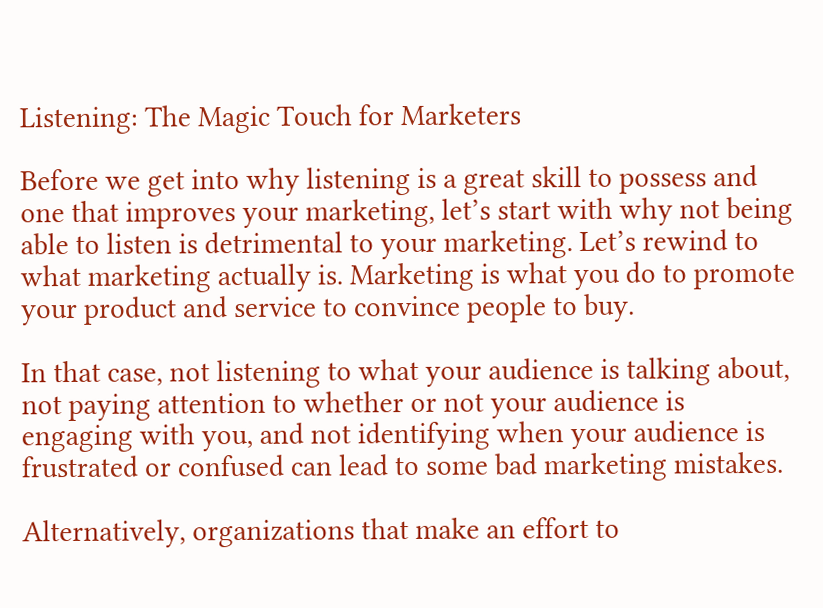Listening: The Magic Touch for Marketers

Before we get into why listening is a great skill to possess and one that improves your marketing, let’s start with why not being able to listen is detrimental to your marketing. Let’s rewind to what marketing actually is. Marketing is what you do to promote your product and service to convince people to buy.

In that case, not listening to what your audience is talking about, not paying attention to whether or not your audience is engaging with you, and not identifying when your audience is frustrated or confused can lead to some bad marketing mistakes.

Alternatively, organizations that make an effort to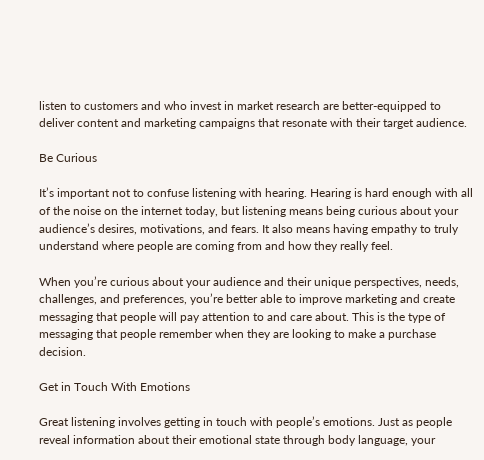listen to customers and who invest in market research are better-equipped to deliver content and marketing campaigns that resonate with their target audience.

Be Curious

It’s important not to confuse listening with hearing. Hearing is hard enough with all of the noise on the internet today, but listening means being curious about your audience’s desires, motivations, and fears. It also means having empathy to truly understand where people are coming from and how they really feel.

When you’re curious about your audience and their unique perspectives, needs, challenges, and preferences, you’re better able to improve marketing and create messaging that people will pay attention to and care about. This is the type of messaging that people remember when they are looking to make a purchase decision.

Get in Touch With Emotions

Great listening involves getting in touch with people’s emotions. Just as people reveal information about their emotional state through body language, your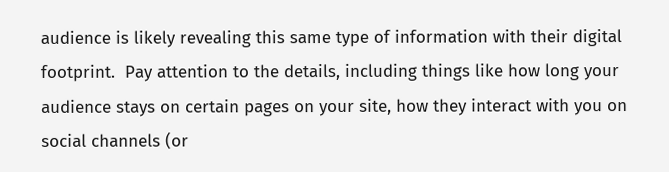audience is likely revealing this same type of information with their digital footprint.  Pay attention to the details, including things like how long your audience stays on certain pages on your site, how they interact with you on social channels (or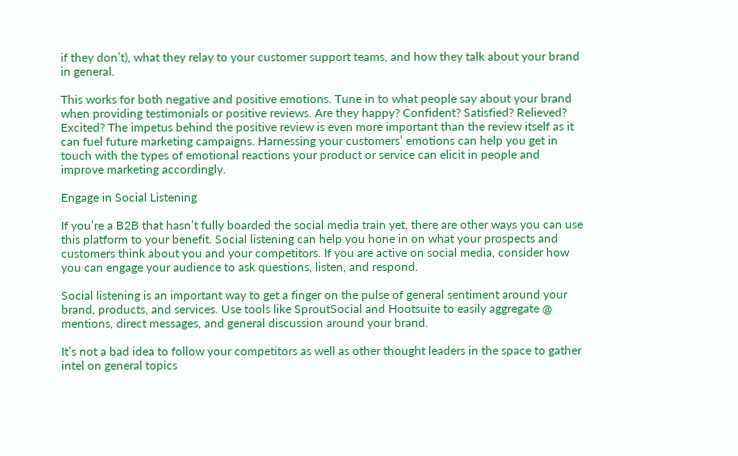if they don’t), what they relay to your customer support teams, and how they talk about your brand in general.

This works for both negative and positive emotions. Tune in to what people say about your brand when providing testimonials or positive reviews. Are they happy? Confident? Satisfied? Relieved? Excited? The impetus behind the positive review is even more important than the review itself as it can fuel future marketing campaigns. Harnessing your customers’ emotions can help you get in touch with the types of emotional reactions your product or service can elicit in people and improve marketing accordingly.

Engage in Social Listening

If you’re a B2B that hasn’t fully boarded the social media train yet, there are other ways you can use this platform to your benefit. Social listening can help you hone in on what your prospects and customers think about you and your competitors. If you are active on social media, consider how you can engage your audience to ask questions, listen, and respond.

Social listening is an important way to get a finger on the pulse of general sentiment around your brand, products, and services. Use tools like SproutSocial and Hootsuite to easily aggregate @ mentions, direct messages, and general discussion around your brand.

It’s not a bad idea to follow your competitors as well as other thought leaders in the space to gather intel on general topics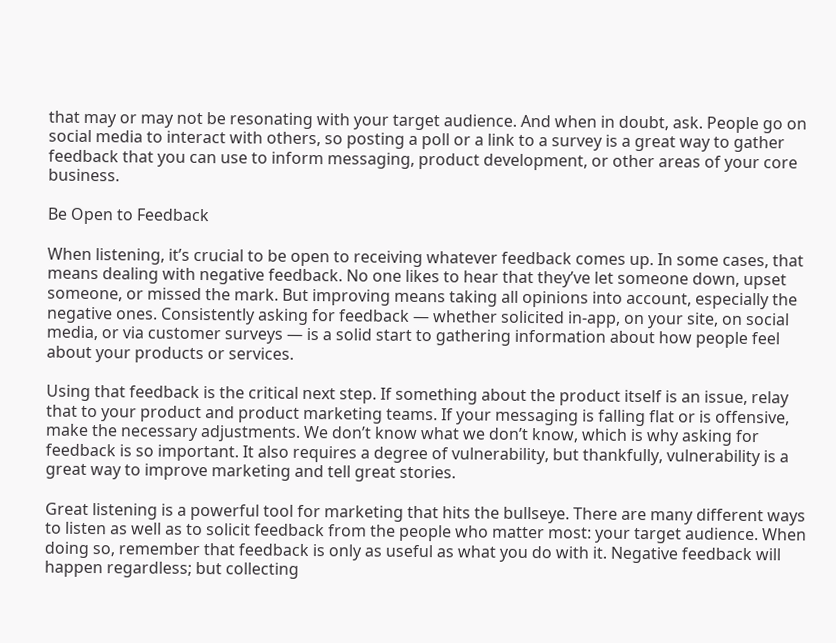that may or may not be resonating with your target audience. And when in doubt, ask. People go on social media to interact with others, so posting a poll or a link to a survey is a great way to gather feedback that you can use to inform messaging, product development, or other areas of your core business.

Be Open to Feedback

When listening, it’s crucial to be open to receiving whatever feedback comes up. In some cases, that means dealing with negative feedback. No one likes to hear that they’ve let someone down, upset someone, or missed the mark. But improving means taking all opinions into account, especially the negative ones. Consistently asking for feedback — whether solicited in-app, on your site, on social media, or via customer surveys — is a solid start to gathering information about how people feel about your products or services.

Using that feedback is the critical next step. If something about the product itself is an issue, relay that to your product and product marketing teams. If your messaging is falling flat or is offensive, make the necessary adjustments. We don’t know what we don’t know, which is why asking for feedback is so important. It also requires a degree of vulnerability, but thankfully, vulnerability is a great way to improve marketing and tell great stories.

Great listening is a powerful tool for marketing that hits the bullseye. There are many different ways to listen as well as to solicit feedback from the people who matter most: your target audience. When doing so, remember that feedback is only as useful as what you do with it. Negative feedback will happen regardless; but collecting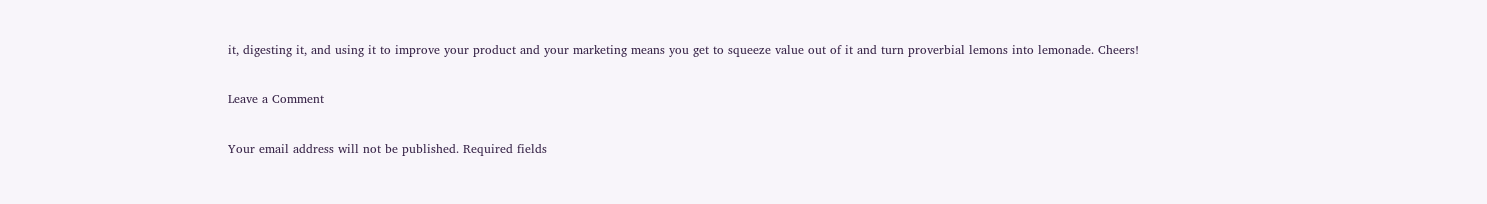it, digesting it, and using it to improve your product and your marketing means you get to squeeze value out of it and turn proverbial lemons into lemonade. Cheers!

Leave a Comment

Your email address will not be published. Required fields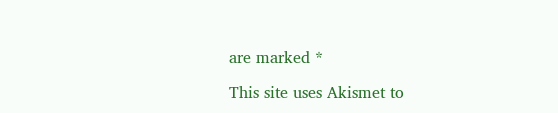are marked *

This site uses Akismet to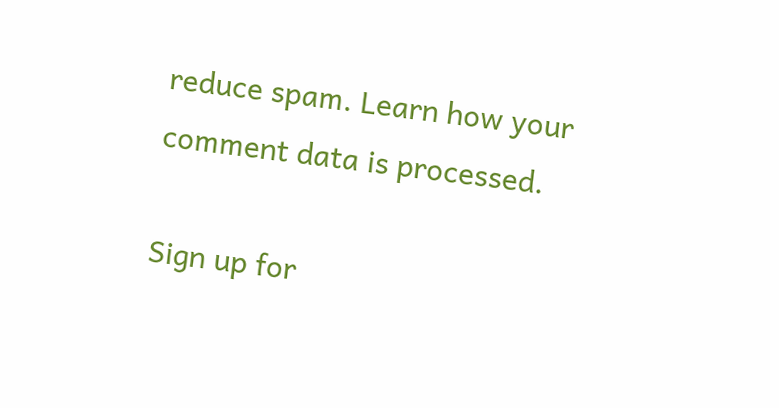reduce spam. Learn how your comment data is processed.

Sign up for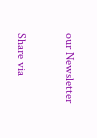our Newsletter

Share via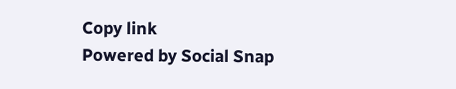Copy link
Powered by Social Snap